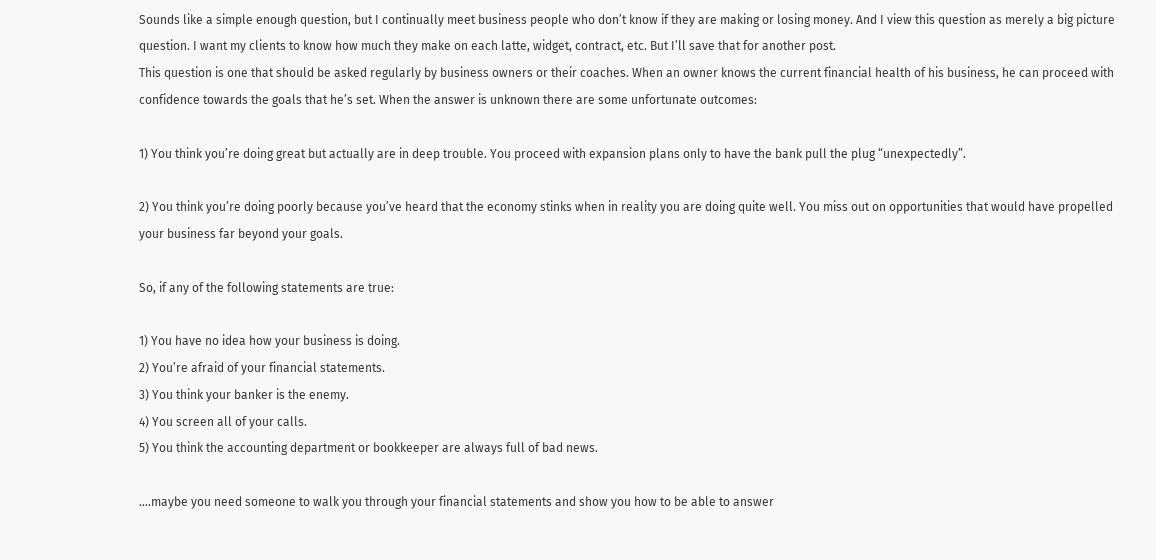Sounds like a simple enough question, but I continually meet business people who don’t know if they are making or losing money. And I view this question as merely a big picture question. I want my clients to know how much they make on each latte, widget, contract, etc. But I’ll save that for another post.
This question is one that should be asked regularly by business owners or their coaches. When an owner knows the current financial health of his business, he can proceed with confidence towards the goals that he’s set. When the answer is unknown there are some unfortunate outcomes:

1) You think you’re doing great but actually are in deep trouble. You proceed with expansion plans only to have the bank pull the plug “unexpectedly”.

2) You think you’re doing poorly because you’ve heard that the economy stinks when in reality you are doing quite well. You miss out on opportunities that would have propelled your business far beyond your goals.

So, if any of the following statements are true:

1) You have no idea how your business is doing.
2) You’re afraid of your financial statements.
3) You think your banker is the enemy.
4) You screen all of your calls.
5) You think the accounting department or bookkeeper are always full of bad news.

….maybe you need someone to walk you through your financial statements and show you how to be able to answer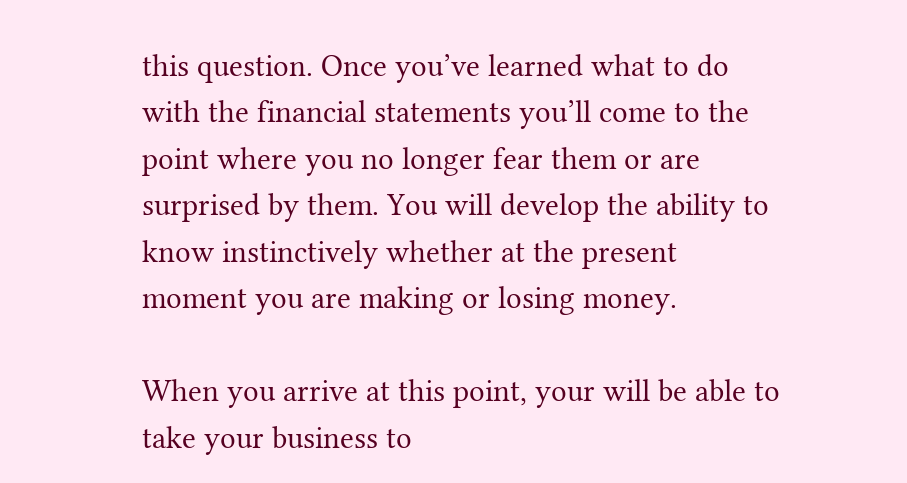this question. Once you’ve learned what to do with the financial statements you’ll come to the point where you no longer fear them or are surprised by them. You will develop the ability to know instinctively whether at the present moment you are making or losing money.

When you arrive at this point, your will be able to take your business to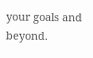your goals and beyond.